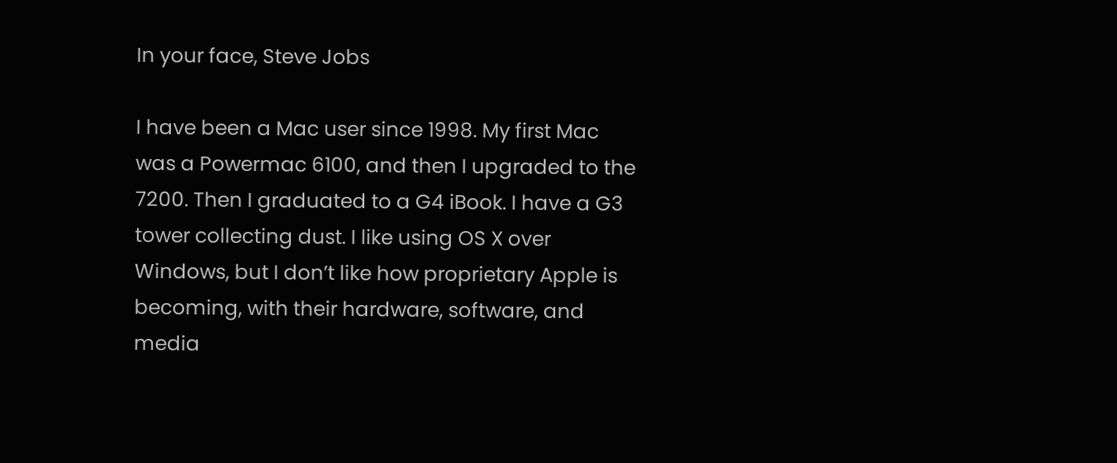In your face, Steve Jobs

I have been a Mac user since 1998. My first Mac was a Powermac 6100, and then I upgraded to the 7200. Then I graduated to a G4 iBook. I have a G3 tower collecting dust. I like using OS X over Windows, but I don’t like how proprietary Apple is becoming, with their hardware, software, and media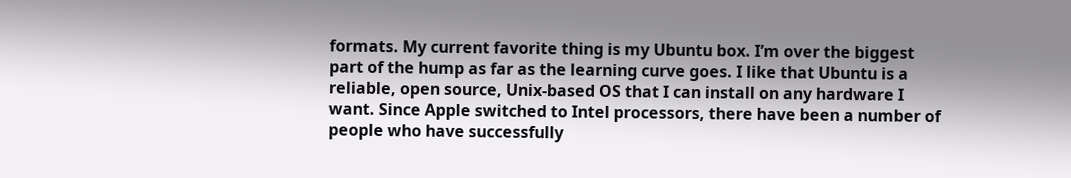formats. My current favorite thing is my Ubuntu box. I’m over the biggest part of the hump as far as the learning curve goes. I like that Ubuntu is a reliable, open source, Unix-based OS that I can install on any hardware I want. Since Apple switched to Intel processors, there have been a number of people who have successfully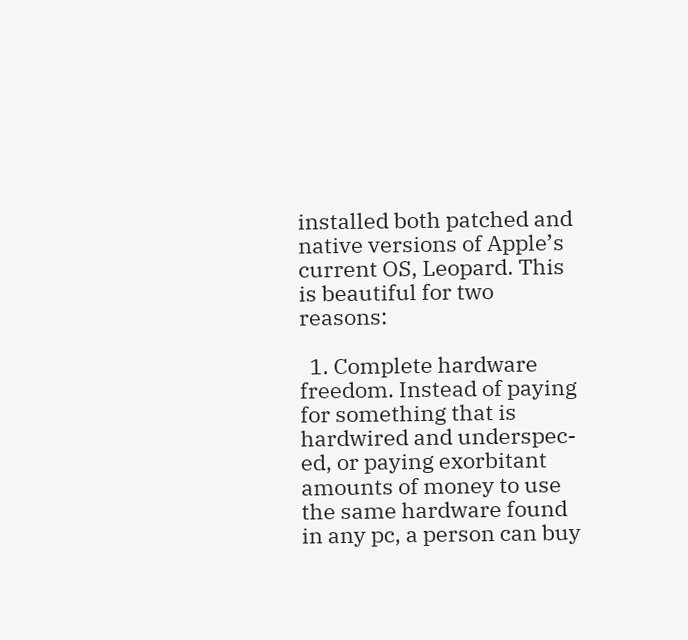installed both patched and native versions of Apple’s current OS, Leopard. This is beautiful for two reasons:

  1. Complete hardware freedom. Instead of paying for something that is hardwired and underspec-ed, or paying exorbitant amounts of money to use the same hardware found in any pc, a person can buy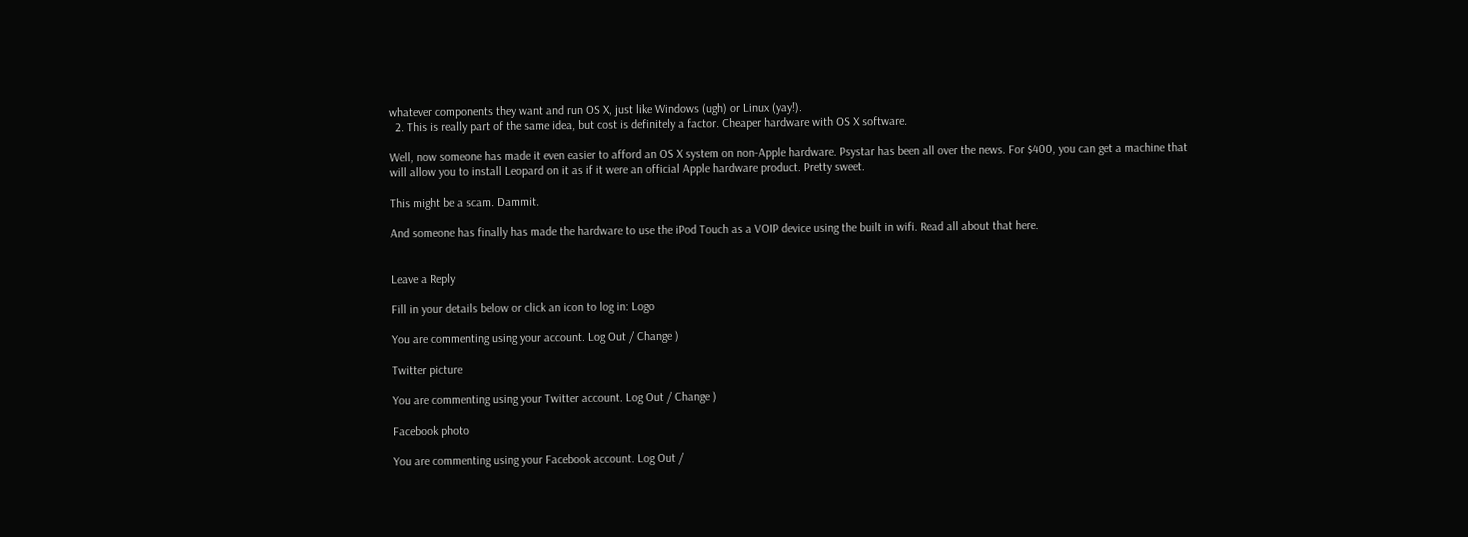whatever components they want and run OS X, just like Windows (ugh) or Linux (yay!).
  2. This is really part of the same idea, but cost is definitely a factor. Cheaper hardware with OS X software.

Well, now someone has made it even easier to afford an OS X system on non-Apple hardware. Psystar has been all over the news. For $400, you can get a machine that will allow you to install Leopard on it as if it were an official Apple hardware product. Pretty sweet.

This might be a scam. Dammit.

And someone has finally has made the hardware to use the iPod Touch as a VOIP device using the built in wifi. Read all about that here.


Leave a Reply

Fill in your details below or click an icon to log in: Logo

You are commenting using your account. Log Out / Change )

Twitter picture

You are commenting using your Twitter account. Log Out / Change )

Facebook photo

You are commenting using your Facebook account. Log Out /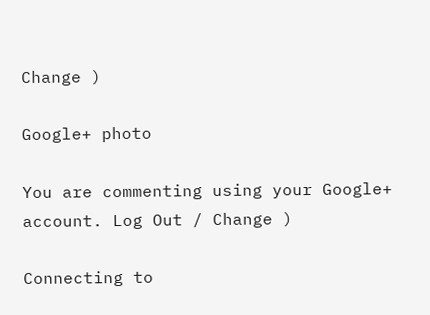Change )

Google+ photo

You are commenting using your Google+ account. Log Out / Change )

Connecting to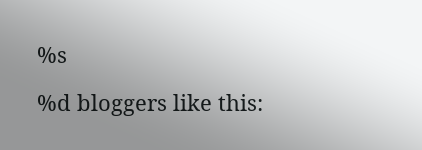%s

%d bloggers like this: